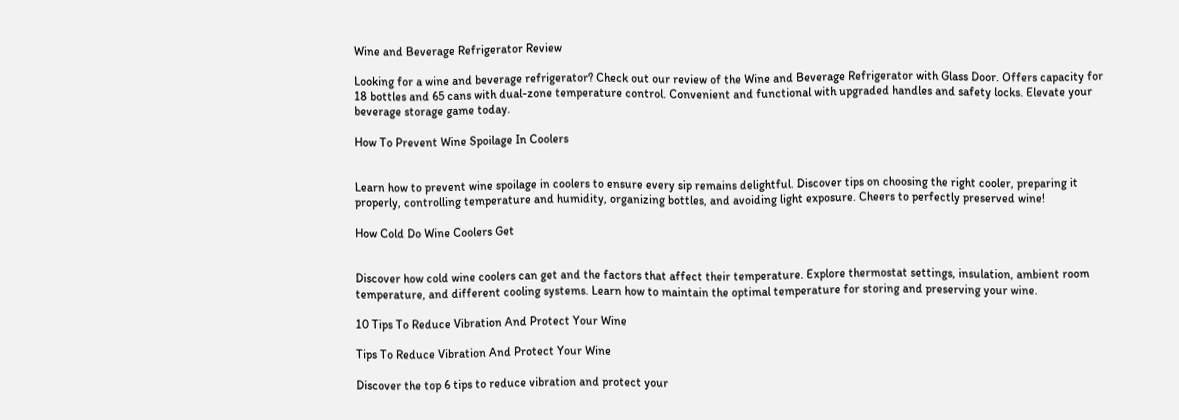Wine and Beverage Refrigerator Review

Looking for a wine and beverage refrigerator? Check out our review of the Wine and Beverage Refrigerator with Glass Door. Offers capacity for 18 bottles and 65 cans with dual-zone temperature control. Convenient and functional with upgraded handles and safety locks. Elevate your beverage storage game today.

How To Prevent Wine Spoilage In Coolers


Learn how to prevent wine spoilage in coolers to ensure every sip remains delightful. Discover tips on choosing the right cooler, preparing it properly, controlling temperature and humidity, organizing bottles, and avoiding light exposure. Cheers to perfectly preserved wine!

How Cold Do Wine Coolers Get


Discover how cold wine coolers can get and the factors that affect their temperature. Explore thermostat settings, insulation, ambient room temperature, and different cooling systems. Learn how to maintain the optimal temperature for storing and preserving your wine.

10 Tips To Reduce Vibration And Protect Your Wine

Tips To Reduce Vibration And Protect Your Wine

Discover the top 6 tips to reduce vibration and protect your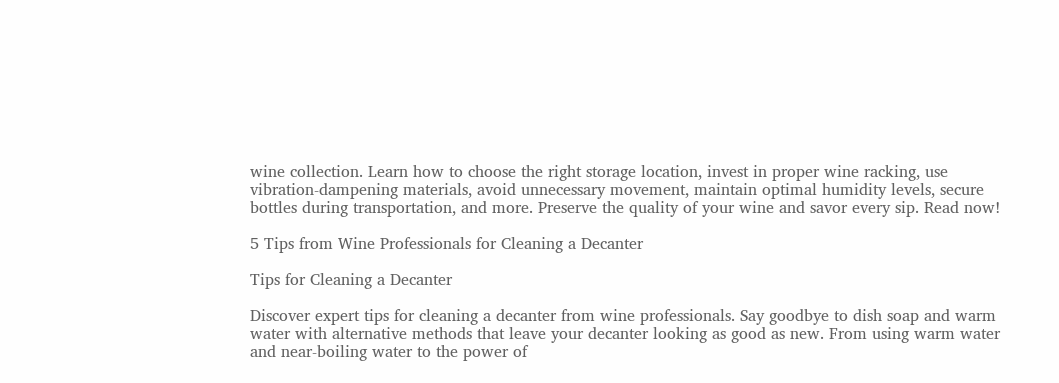wine collection. Learn how to choose the right storage location, invest in proper wine racking, use vibration-dampening materials, avoid unnecessary movement, maintain optimal humidity levels, secure bottles during transportation, and more. Preserve the quality of your wine and savor every sip. Read now!

5 Tips from Wine Professionals for Cleaning a Decanter

Tips for Cleaning a Decanter

Discover expert tips for cleaning a decanter from wine professionals. Say goodbye to dish soap and warm water with alternative methods that leave your decanter looking as good as new. From using warm water and near-boiling water to the power of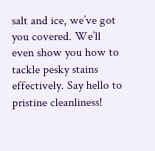salt and ice, we’ve got you covered. We’ll even show you how to tackle pesky stains effectively. Say hello to pristine cleanliness!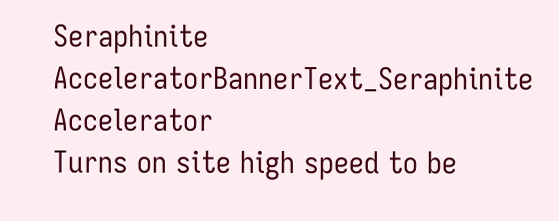Seraphinite AcceleratorBannerText_Seraphinite Accelerator
Turns on site high speed to be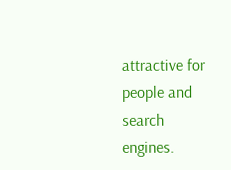attractive for people and search engines.